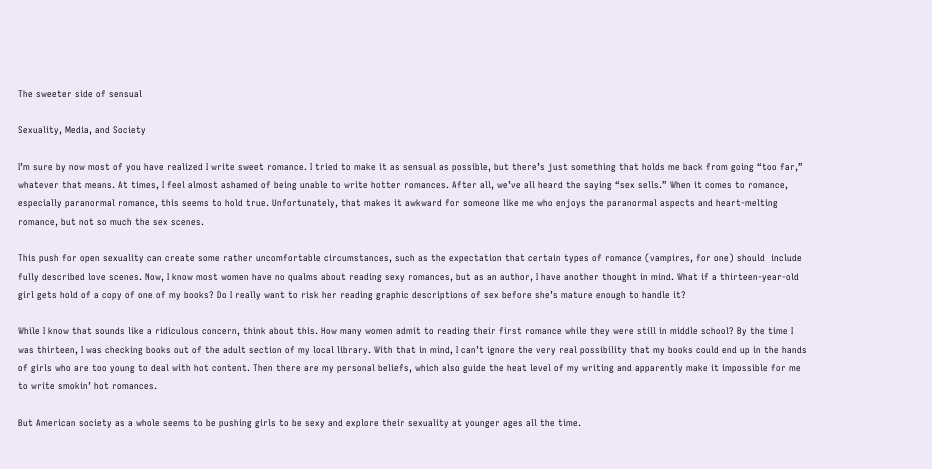The sweeter side of sensual

Sexuality, Media, and Society

I’m sure by now most of you have realized I write sweet romance. I tried to make it as sensual as possible, but there’s just something that holds me back from going “too far,” whatever that means. At times, I feel almost ashamed of being unable to write hotter romances. After all, we’ve all heard the saying “sex sells.” When it comes to romance, especially paranormal romance, this seems to hold true. Unfortunately, that makes it awkward for someone like me who enjoys the paranormal aspects and heart-melting romance, but not so much the sex scenes.

This push for open sexuality can create some rather uncomfortable circumstances, such as the expectation that certain types of romance (vampires, for one) should  include fully described love scenes. Now, I know most women have no qualms about reading sexy romances, but as an author, I have another thought in mind. What if a thirteen-year-old girl gets hold of a copy of one of my books? Do I really want to risk her reading graphic descriptions of sex before she’s mature enough to handle it?

While I know that sounds like a ridiculous concern, think about this. How many women admit to reading their first romance while they were still in middle school? By the time I was thirteen, I was checking books out of the adult section of my local library. With that in mind, I can’t ignore the very real possibility that my books could end up in the hands of girls who are too young to deal with hot content. Then there are my personal beliefs, which also guide the heat level of my writing and apparently make it impossible for me to write smokin’ hot romances.

But American society as a whole seems to be pushing girls to be sexy and explore their sexuality at younger ages all the time.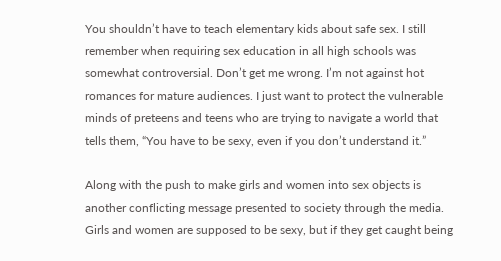You shouldn’t have to teach elementary kids about safe sex. I still remember when requiring sex education in all high schools was somewhat controversial. Don’t get me wrong. I’m not against hot romances for mature audiences. I just want to protect the vulnerable minds of preteens and teens who are trying to navigate a world that tells them, “You have to be sexy, even if you don’t understand it.”

Along with the push to make girls and women into sex objects is another conflicting message presented to society through the media. Girls and women are supposed to be sexy, but if they get caught being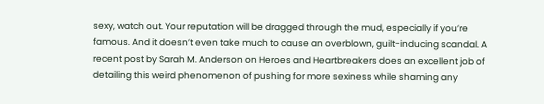sexy, watch out. Your reputation will be dragged through the mud, especially if you’re famous. And it doesn’t even take much to cause an overblown, guilt-inducing scandal. A recent post by Sarah M. Anderson on Heroes and Heartbreakers does an excellent job of detailing this weird phenomenon of pushing for more sexiness while shaming any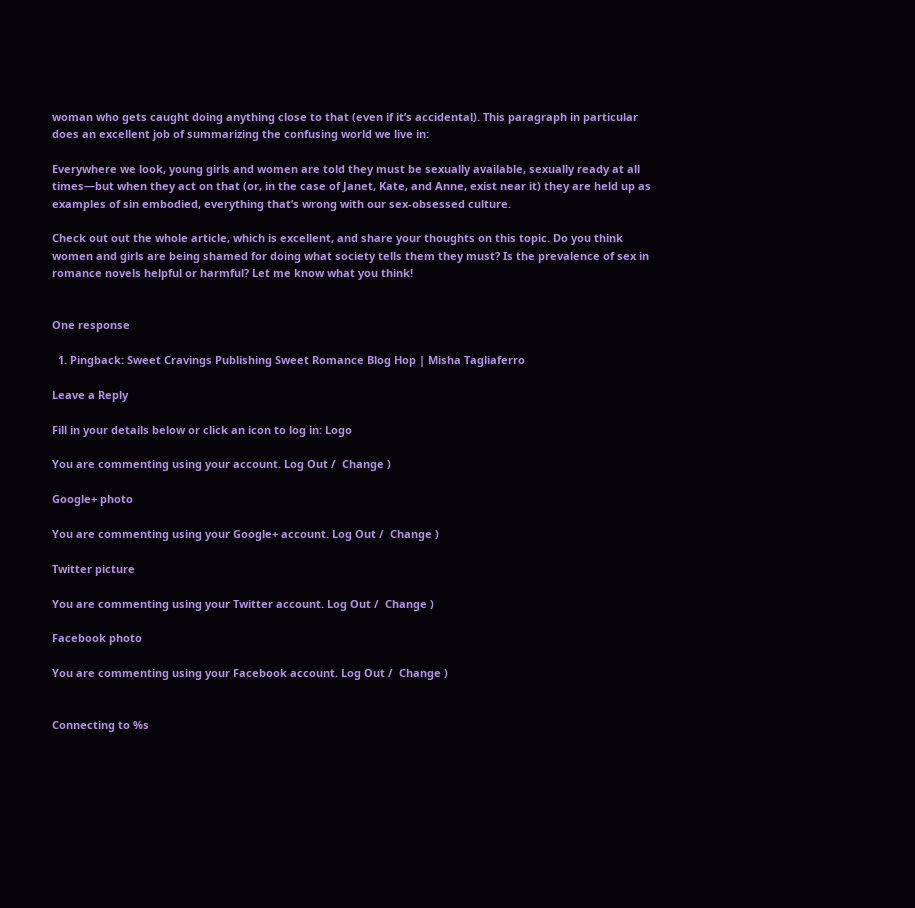woman who gets caught doing anything close to that (even if it’s accidental). This paragraph in particular does an excellent job of summarizing the confusing world we live in:

Everywhere we look, young girls and women are told they must be sexually available, sexually ready at all times—but when they act on that (or, in the case of Janet, Kate, and Anne, exist near it) they are held up as examples of sin embodied, everything that’s wrong with our sex-obsessed culture.

Check out out the whole article, which is excellent, and share your thoughts on this topic. Do you think women and girls are being shamed for doing what society tells them they must? Is the prevalence of sex in romance novels helpful or harmful? Let me know what you think!


One response

  1. Pingback: Sweet Cravings Publishing Sweet Romance Blog Hop | Misha Tagliaferro

Leave a Reply

Fill in your details below or click an icon to log in: Logo

You are commenting using your account. Log Out /  Change )

Google+ photo

You are commenting using your Google+ account. Log Out /  Change )

Twitter picture

You are commenting using your Twitter account. Log Out /  Change )

Facebook photo

You are commenting using your Facebook account. Log Out /  Change )


Connecting to %s